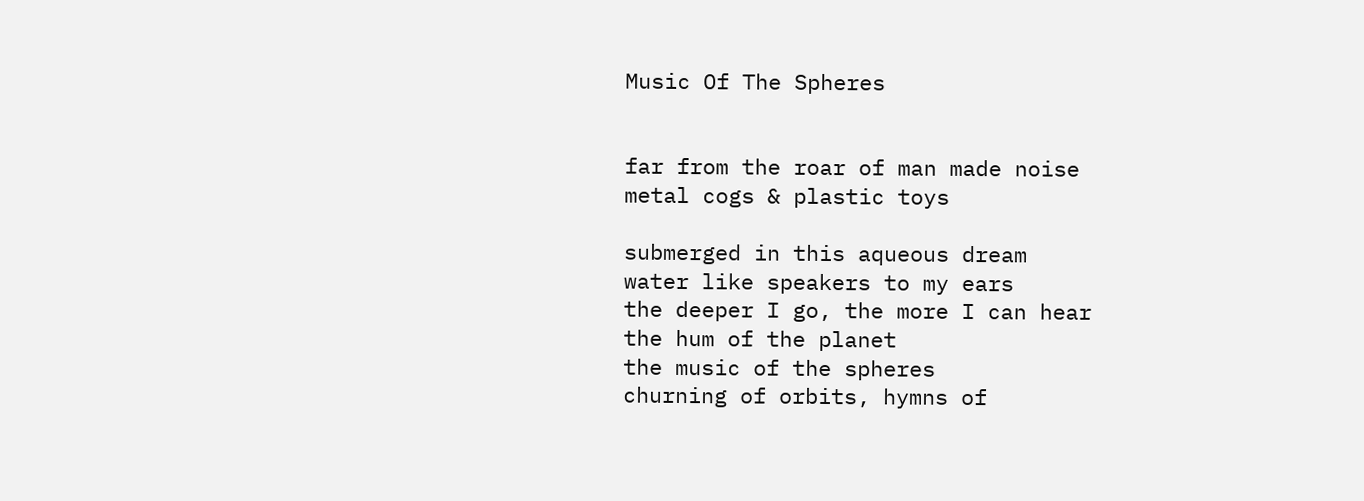Music Of The Spheres


far from the roar of man made noise
metal cogs & plastic toys

submerged in this aqueous dream
water like speakers to my ears
the deeper I go, the more I can hear
the hum of the planet
the music of the spheres
churning of orbits, hymns of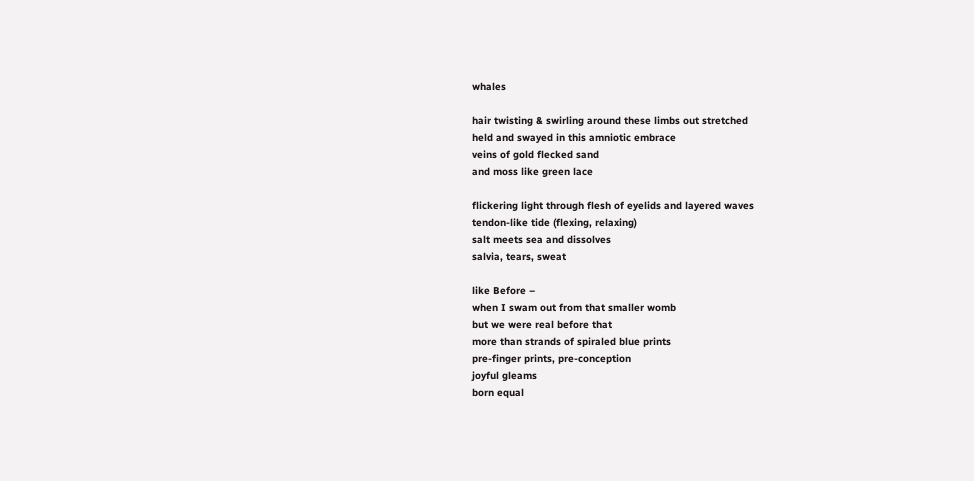whales

hair twisting & swirling around these limbs out stretched
held and swayed in this amniotic embrace
veins of gold flecked sand
and moss like green lace

flickering light through flesh of eyelids and layered waves
tendon-like tide (flexing, relaxing)
salt meets sea and dissolves
salvia, tears, sweat

like Before –
when I swam out from that smaller womb
but we were real before that
more than strands of spiraled blue prints
pre-finger prints, pre-conception
joyful gleams
born equal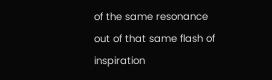of the same resonance
out of that same flash of inspiration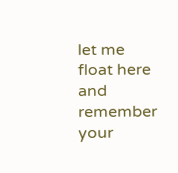let me float here and remember
your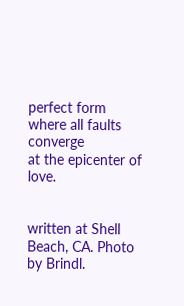perfect form
where all faults converge
at the epicenter of love.


written at Shell Beach, CA. Photo by Brindl.